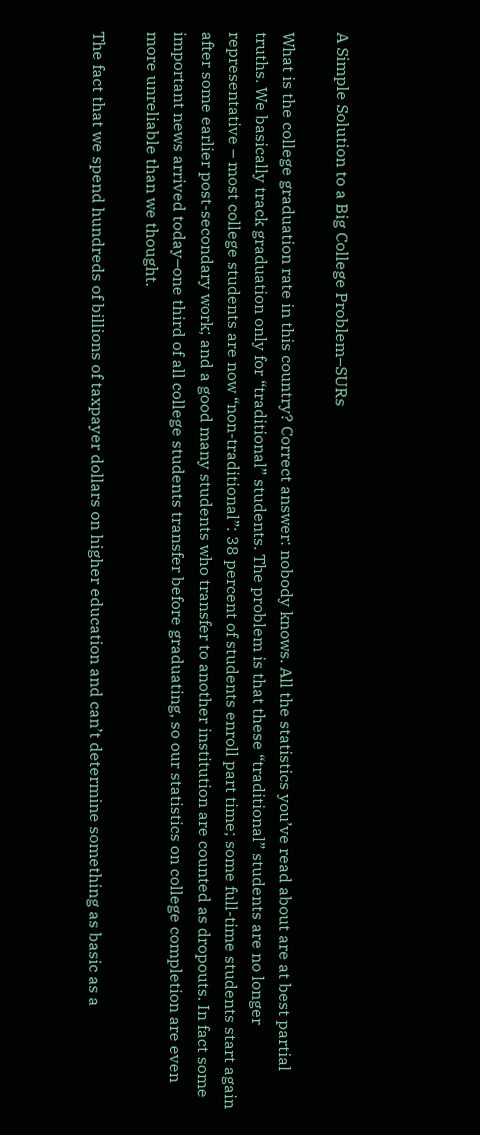A Simple Solution to a Big College Problem–SURs

What is the college graduation rate in this country? Correct answer: nobody knows. All the statistics you’ve read about are at best partial truths. We basically track graduation only for “traditional” students. The problem is that these “traditional” students are no longer representative – most college students are now “non-traditional”: 38 percent of students enroll part time; some full-time students start again after some earlier post-secondary work; and a good many students who transfer to another institution are counted as dropouts. In fact some important news arrived today–one third of all college students transfer before graduating, so our statistics on college completion are even more unreliable than we thought.

The fact that we spend hundreds of billions of taxpayer dollars on higher education and can’t determine something as basic as a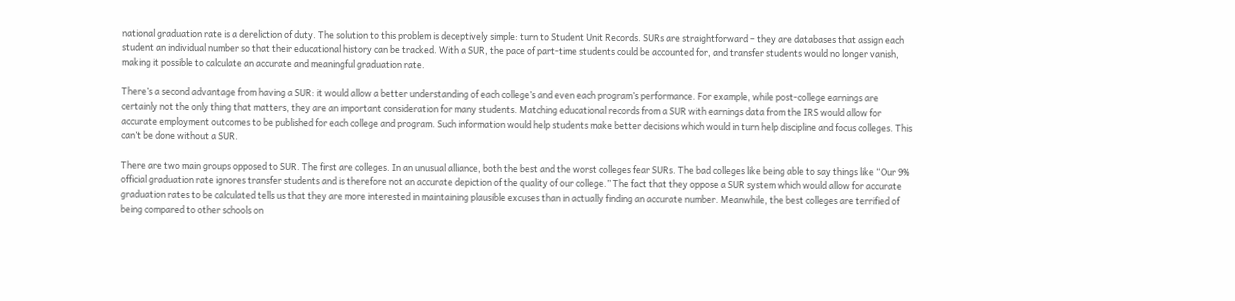national graduation rate is a dereliction of duty. The solution to this problem is deceptively simple: turn to Student Unit Records. SURs are straightforward – they are databases that assign each student an individual number so that their educational history can be tracked. With a SUR, the pace of part-time students could be accounted for, and transfer students would no longer vanish, making it possible to calculate an accurate and meaningful graduation rate.

There’s a second advantage from having a SUR: it would allow a better understanding of each college’s and even each program’s performance. For example, while post-college earnings are certainly not the only thing that matters, they are an important consideration for many students. Matching educational records from a SUR with earnings data from the IRS would allow for accurate employment outcomes to be published for each college and program. Such information would help students make better decisions which would in turn help discipline and focus colleges. This can’t be done without a SUR.

There are two main groups opposed to SUR. The first are colleges. In an unusual alliance, both the best and the worst colleges fear SURs. The bad colleges like being able to say things like “Our 9% official graduation rate ignores transfer students and is therefore not an accurate depiction of the quality of our college.” The fact that they oppose a SUR system which would allow for accurate graduation rates to be calculated tells us that they are more interested in maintaining plausible excuses than in actually finding an accurate number. Meanwhile, the best colleges are terrified of being compared to other schools on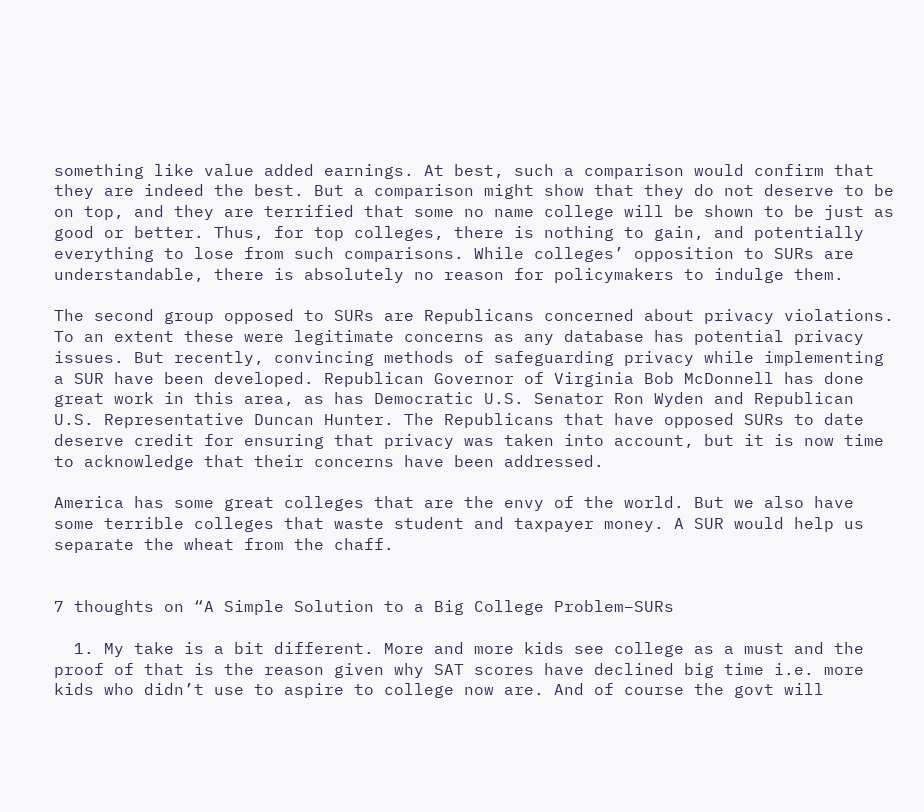something like value added earnings. At best, such a comparison would confirm that they are indeed the best. But a comparison might show that they do not deserve to be on top, and they are terrified that some no name college will be shown to be just as good or better. Thus, for top colleges, there is nothing to gain, and potentially everything to lose from such comparisons. While colleges’ opposition to SURs are understandable, there is absolutely no reason for policymakers to indulge them.

The second group opposed to SURs are Republicans concerned about privacy violations. To an extent these were legitimate concerns as any database has potential privacy issues. But recently, convincing methods of safeguarding privacy while implementing a SUR have been developed. Republican Governor of Virginia Bob McDonnell has done great work in this area, as has Democratic U.S. Senator Ron Wyden and Republican U.S. Representative Duncan Hunter. The Republicans that have opposed SURs to date deserve credit for ensuring that privacy was taken into account, but it is now time to acknowledge that their concerns have been addressed.

America has some great colleges that are the envy of the world. But we also have some terrible colleges that waste student and taxpayer money. A SUR would help us separate the wheat from the chaff.


7 thoughts on “A Simple Solution to a Big College Problem–SURs

  1. My take is a bit different. More and more kids see college as a must and the proof of that is the reason given why SAT scores have declined big time i.e. more kids who didn’t use to aspire to college now are. And of course the govt will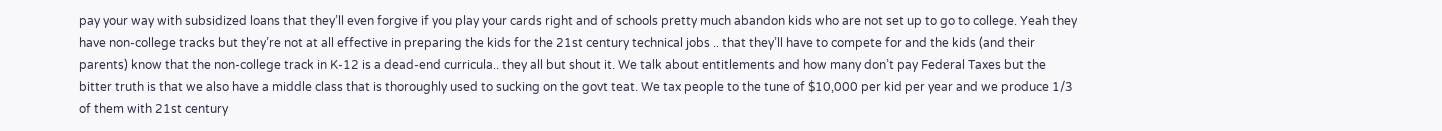pay your way with subsidized loans that they’ll even forgive if you play your cards right and of schools pretty much abandon kids who are not set up to go to college. Yeah they have non-college tracks but they’re not at all effective in preparing the kids for the 21st century technical jobs .. that they’ll have to compete for and the kids (and their parents) know that the non-college track in K-12 is a dead-end curricula.. they all but shout it. We talk about entitlements and how many don’t pay Federal Taxes but the bitter truth is that we also have a middle class that is thoroughly used to sucking on the govt teat. We tax people to the tune of $10,000 per kid per year and we produce 1/3 of them with 21st century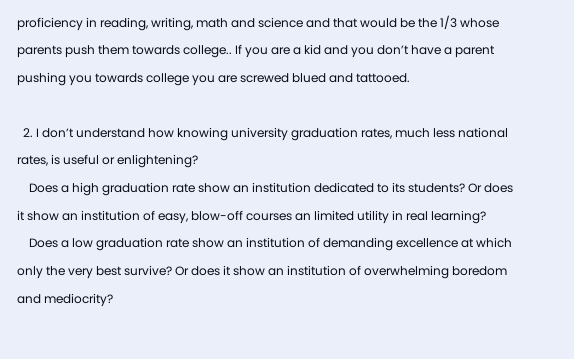proficiency in reading, writing, math and science and that would be the 1/3 whose parents push them towards college.. If you are a kid and you don’t have a parent pushing you towards college you are screwed blued and tattooed.

  2. I don’t understand how knowing university graduation rates, much less national rates, is useful or enlightening?
    Does a high graduation rate show an institution dedicated to its students? Or does it show an institution of easy, blow-off courses an limited utility in real learning?
    Does a low graduation rate show an institution of demanding excellence at which only the very best survive? Or does it show an institution of overwhelming boredom and mediocrity?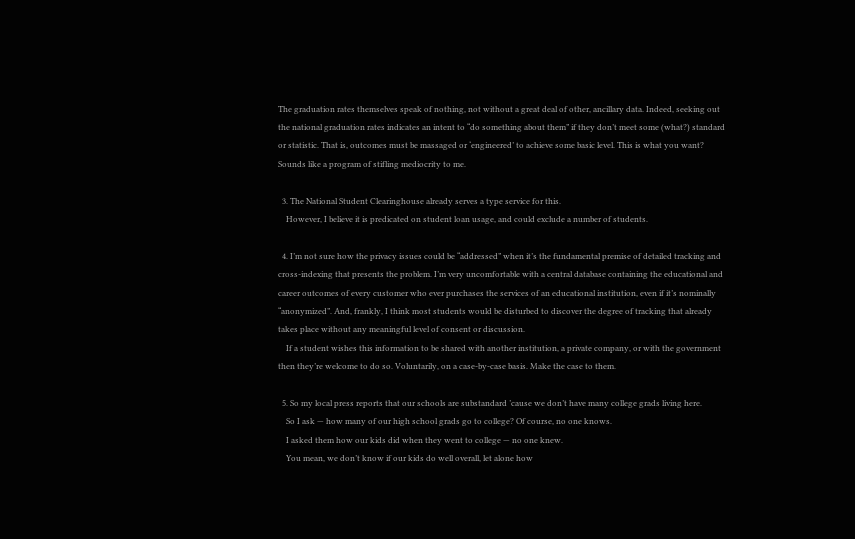The graduation rates themselves speak of nothing, not without a great deal of other, ancillary data. Indeed, seeking out the national graduation rates indicates an intent to “do something about them” if they don’t meet some (what?) standard or statistic. That is, outcomes must be massaged or ‘engineered’ to achieve some basic level. This is what you want? Sounds like a program of stifling mediocrity to me.

  3. The National Student Clearinghouse already serves a type service for this.
    However, I believe it is predicated on student loan usage, and could exclude a number of students.

  4. I’m not sure how the privacy issues could be “addressed” when it’s the fundamental premise of detailed tracking and cross-indexing that presents the problem. I’m very uncomfortable with a central database containing the educational and career outcomes of every customer who ever purchases the services of an educational institution, even if it’s nominally “anonymized”. And, frankly, I think most students would be disturbed to discover the degree of tracking that already takes place without any meaningful level of consent or discussion.
    If a student wishes this information to be shared with another institution, a private company, or with the government then they’re welcome to do so. Voluntarily, on a case-by-case basis. Make the case to them.

  5. So my local press reports that our schools are substandard ’cause we don’t have many college grads living here.
    So I ask — how many of our high school grads go to college? Of course, no one knows.
    I asked them how our kids did when they went to college — no one knew.
    You mean, we don’t know if our kids do well overall, let alone how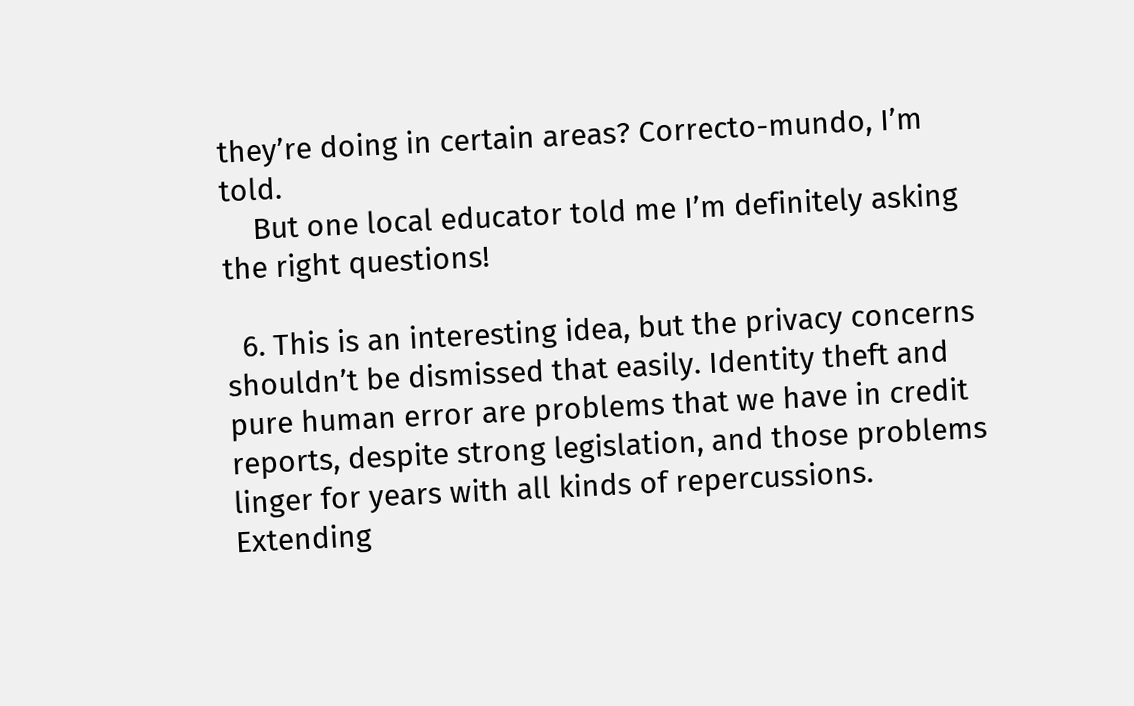they’re doing in certain areas? Correcto-mundo, I’m told.
    But one local educator told me I’m definitely asking the right questions!

  6. This is an interesting idea, but the privacy concerns shouldn’t be dismissed that easily. Identity theft and pure human error are problems that we have in credit reports, despite strong legislation, and those problems linger for years with all kinds of repercussions. Extending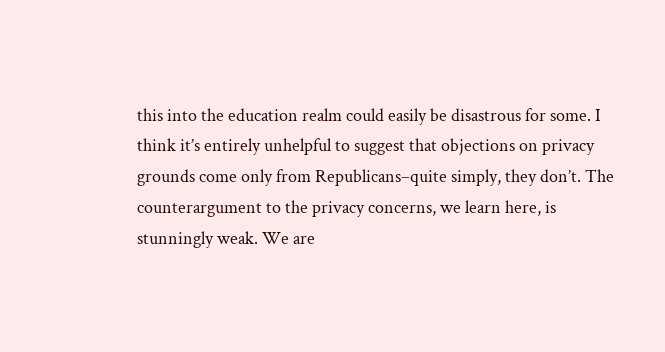this into the education realm could easily be disastrous for some. I think it’s entirely unhelpful to suggest that objections on privacy grounds come only from Republicans–quite simply, they don’t. The counterargument to the privacy concerns, we learn here, is stunningly weak. We are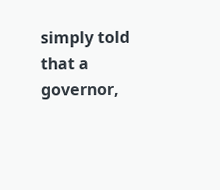simply told that a governor,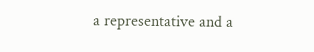a representative and a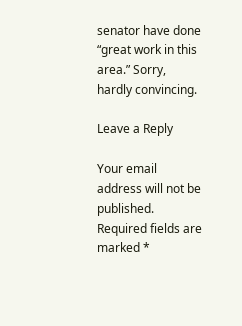senator have done “great work in this area.” Sorry, hardly convincing.

Leave a Reply

Your email address will not be published. Required fields are marked *